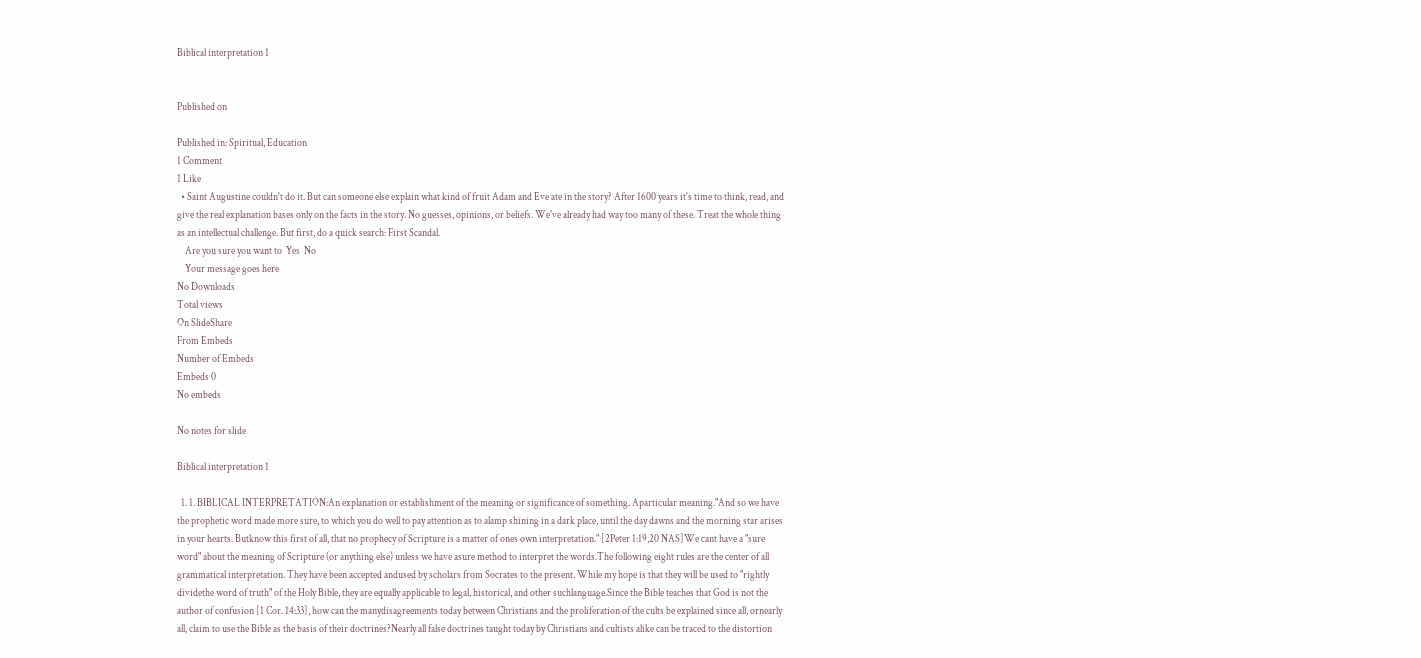Biblical interpretation 1


Published on

Published in: Spiritual, Education
1 Comment
1 Like
  • Saint Augustine couldn't do it. But can someone else explain what kind of fruit Adam and Eve ate in the story? After 1600 years it's time to think, read, and give the real explanation bases only on the facts in the story. No guesses, opinions, or beliefs. We've already had way too many of these. Treat the whole thing as an intellectual challenge. But first, do a quick search: First Scandal.
    Are you sure you want to  Yes  No
    Your message goes here
No Downloads
Total views
On SlideShare
From Embeds
Number of Embeds
Embeds 0
No embeds

No notes for slide

Biblical interpretation 1

  1. 1. BIBLICAL INTERPRETATION:An explanation or establishment of the meaning or significance of something. Aparticular meaning."And so we have the prophetic word made more sure, to which you do well to pay attention as to alamp shining in a dark place, until the day dawns and the morning star arises in your hearts. Butknow this first of all, that no prophecy of Scripture is a matter of ones own interpretation." [2Peter 1:19,20 NAS]We cant have a "sure word" about the meaning of Scripture (or anything else) unless we have asure method to interpret the words.The following eight rules are the center of all grammatical interpretation. They have been accepted andused by scholars from Socrates to the present. While my hope is that they will be used to "rightly dividethe word of truth" of the Holy Bible, they are equally applicable to legal, historical, and other suchlanguage.Since the Bible teaches that God is not the author of confusion [1 Cor. 14:33], how can the manydisagreements today between Christians and the proliferation of the cults be explained since all, ornearly all, claim to use the Bible as the basis of their doctrines?Nearly all false doctrines taught today by Christians and cultists alike can be traced to the distortion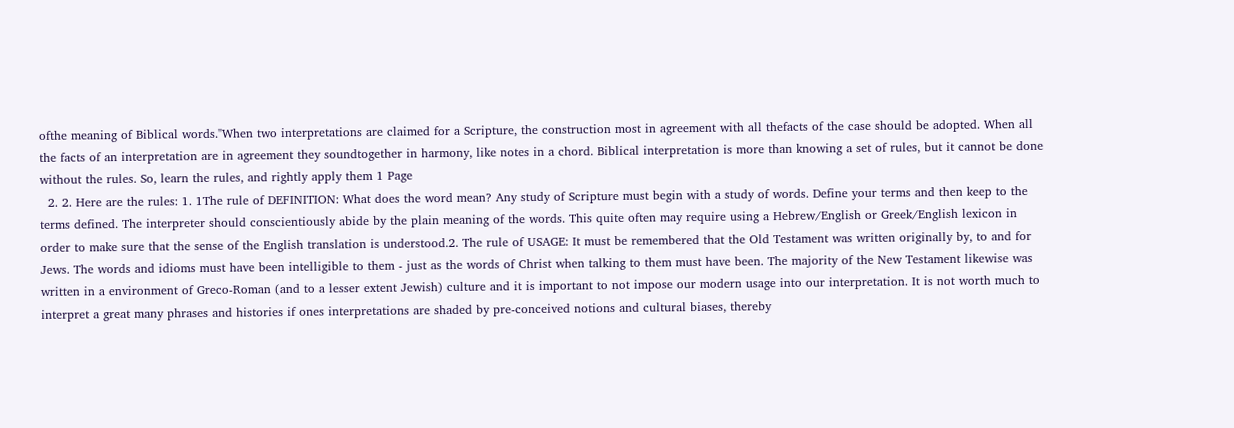ofthe meaning of Biblical words."When two interpretations are claimed for a Scripture, the construction most in agreement with all thefacts of the case should be adopted. When all the facts of an interpretation are in agreement they soundtogether in harmony, like notes in a chord. Biblical interpretation is more than knowing a set of rules, but it cannot be done without the rules. So, learn the rules, and rightly apply them 1 Page
  2. 2. Here are the rules: 1. 1The rule of DEFINITION: What does the word mean? Any study of Scripture must begin with a study of words. Define your terms and then keep to the terms defined. The interpreter should conscientiously abide by the plain meaning of the words. This quite often may require using a Hebrew/English or Greek/English lexicon in order to make sure that the sense of the English translation is understood.2. The rule of USAGE: It must be remembered that the Old Testament was written originally by, to and for Jews. The words and idioms must have been intelligible to them - just as the words of Christ when talking to them must have been. The majority of the New Testament likewise was written in a environment of Greco-Roman (and to a lesser extent Jewish) culture and it is important to not impose our modern usage into our interpretation. It is not worth much to interpret a great many phrases and histories if ones interpretations are shaded by pre-conceived notions and cultural biases, thereby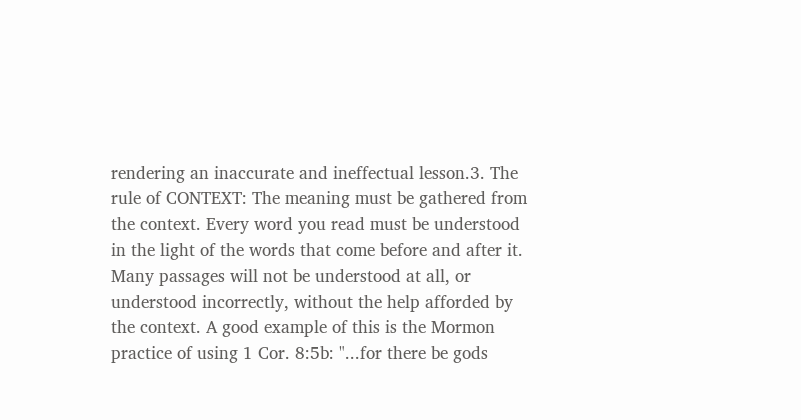rendering an inaccurate and ineffectual lesson.3. The rule of CONTEXT: The meaning must be gathered from the context. Every word you read must be understood in the light of the words that come before and after it. Many passages will not be understood at all, or understood incorrectly, without the help afforded by the context. A good example of this is the Mormon practice of using 1 Cor. 8:5b: "...for there be gods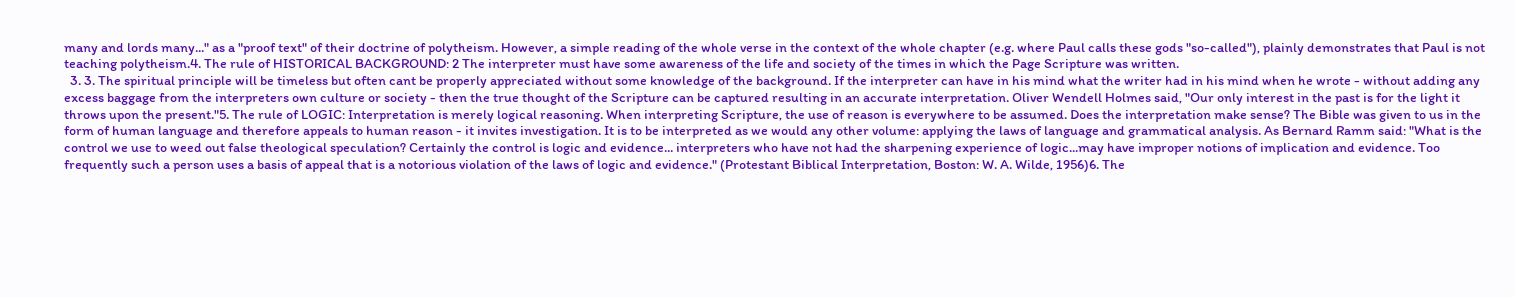many and lords many..." as a "proof text" of their doctrine of polytheism. However, a simple reading of the whole verse in the context of the whole chapter (e.g. where Paul calls these gods "so-called"), plainly demonstrates that Paul is not teaching polytheism.4. The rule of HISTORICAL BACKGROUND: 2 The interpreter must have some awareness of the life and society of the times in which the Page Scripture was written.
  3. 3. The spiritual principle will be timeless but often cant be properly appreciated without some knowledge of the background. If the interpreter can have in his mind what the writer had in his mind when he wrote - without adding any excess baggage from the interpreters own culture or society - then the true thought of the Scripture can be captured resulting in an accurate interpretation. Oliver Wendell Holmes said, "Our only interest in the past is for the light it throws upon the present."5. The rule of LOGIC: Interpretation is merely logical reasoning. When interpreting Scripture, the use of reason is everywhere to be assumed. Does the interpretation make sense? The Bible was given to us in the form of human language and therefore appeals to human reason - it invites investigation. It is to be interpreted as we would any other volume: applying the laws of language and grammatical analysis. As Bernard Ramm said: "What is the control we use to weed out false theological speculation? Certainly the control is logic and evidence... interpreters who have not had the sharpening experience of logic...may have improper notions of implication and evidence. Too frequently such a person uses a basis of appeal that is a notorious violation of the laws of logic and evidence." (Protestant Biblical Interpretation, Boston: W. A. Wilde, 1956)6. The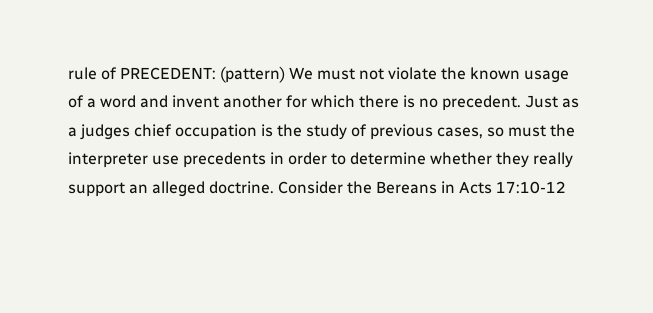rule of PRECEDENT: (pattern) We must not violate the known usage of a word and invent another for which there is no precedent. Just as a judges chief occupation is the study of previous cases, so must the interpreter use precedents in order to determine whether they really support an alleged doctrine. Consider the Bereans in Acts 17:10-12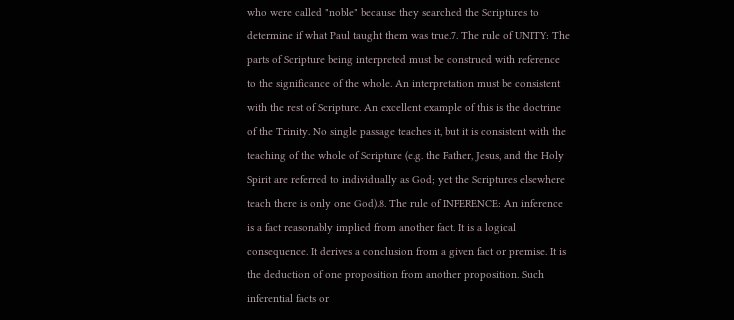who were called "noble" because they searched the Scriptures to determine if what Paul taught them was true.7. The rule of UNITY: The parts of Scripture being interpreted must be construed with reference to the significance of the whole. An interpretation must be consistent with the rest of Scripture. An excellent example of this is the doctrine of the Trinity. No single passage teaches it, but it is consistent with the teaching of the whole of Scripture (e.g. the Father, Jesus, and the Holy Spirit are referred to individually as God; yet the Scriptures elsewhere teach there is only one God).8. The rule of INFERENCE: An inference is a fact reasonably implied from another fact. It is a logical consequence. It derives a conclusion from a given fact or premise. It is the deduction of one proposition from another proposition. Such inferential facts or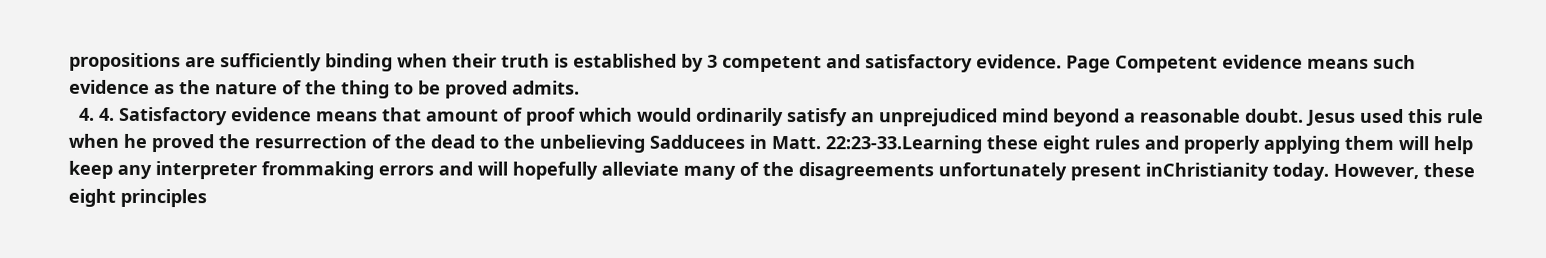propositions are sufficiently binding when their truth is established by 3 competent and satisfactory evidence. Page Competent evidence means such evidence as the nature of the thing to be proved admits.
  4. 4. Satisfactory evidence means that amount of proof which would ordinarily satisfy an unprejudiced mind beyond a reasonable doubt. Jesus used this rule when he proved the resurrection of the dead to the unbelieving Sadducees in Matt. 22:23-33.Learning these eight rules and properly applying them will help keep any interpreter frommaking errors and will hopefully alleviate many of the disagreements unfortunately present inChristianity today. However, these eight principles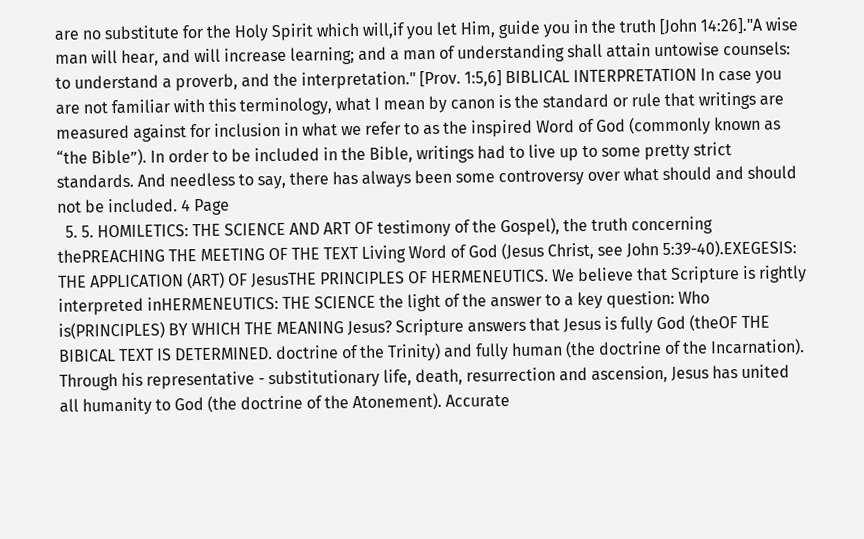are no substitute for the Holy Spirit which will,if you let Him, guide you in the truth [John 14:26]."A wise man will hear, and will increase learning; and a man of understanding shall attain untowise counsels: to understand a proverb, and the interpretation." [Prov. 1:5,6] BIBLICAL INTERPRETATION In case you are not familiar with this terminology, what I mean by canon is the standard or rule that writings are measured against for inclusion in what we refer to as the inspired Word of God (commonly known as “the Bible”). In order to be included in the Bible, writings had to live up to some pretty strict standards. And needless to say, there has always been some controversy over what should and should not be included. 4 Page
  5. 5. HOMILETICS: THE SCIENCE AND ART OF testimony of the Gospel), the truth concerning thePREACHING THE MEETING OF THE TEXT Living Word of God (Jesus Christ, see John 5:39-40).EXEGESIS: THE APPLICATION (ART) OF JesusTHE PRINCIPLES OF HERMENEUTICS. We believe that Scripture is rightly interpreted inHERMENEUTICS: THE SCIENCE the light of the answer to a key question: Who is(PRINCIPLES) BY WHICH THE MEANING Jesus? Scripture answers that Jesus is fully God (theOF THE BIBICAL TEXT IS DETERMINED. doctrine of the Trinity) and fully human (the doctrine of the Incarnation). Through his representative - substitutionary life, death, resurrection and ascension, Jesus has united all humanity to God (the doctrine of the Atonement). Accurate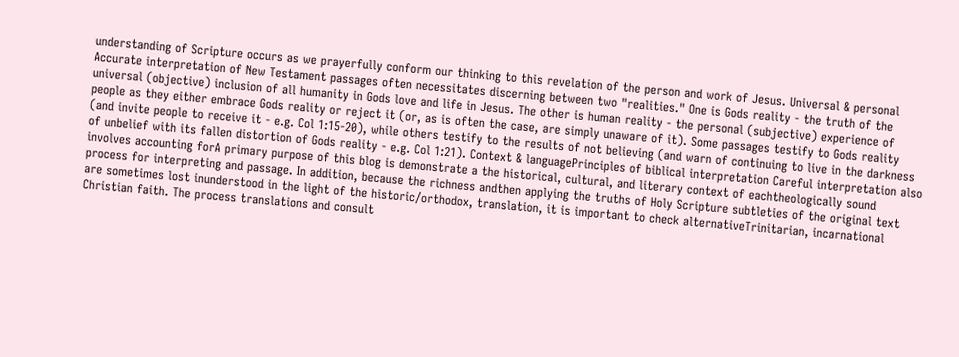understanding of Scripture occurs as we prayerfully conform our thinking to this revelation of the person and work of Jesus. Universal & personal Accurate interpretation of New Testament passages often necessitates discerning between two "realities." One is Gods reality - the truth of the universal (objective) inclusion of all humanity in Gods love and life in Jesus. The other is human reality - the personal (subjective) experience of people as they either embrace Gods reality or reject it (or, as is often the case, are simply unaware of it). Some passages testify to Gods reality (and invite people to receive it - e.g. Col 1:15-20), while others testify to the results of not believing (and warn of continuing to live in the darkness of unbelief with its fallen distortion of Gods reality - e.g. Col 1:21). Context & languagePrinciples of biblical interpretation Careful interpretation also involves accounting forA primary purpose of this blog is demonstrate a the historical, cultural, and literary context of eachtheologically sound process for interpreting and passage. In addition, because the richness andthen applying the truths of Holy Scripture subtleties of the original text are sometimes lost inunderstood in the light of the historic/orthodox, translation, it is important to check alternativeTrinitarian, incarnational Christian faith. The process translations and consult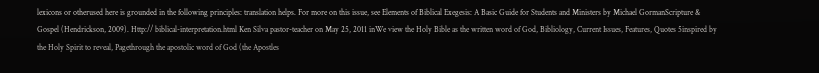lexicons or otherused here is grounded in the following principles: translation helps. For more on this issue, see Elements of Biblical Exegesis: A Basic Guide for Students and Ministers by Michael GormanScripture & Gospel (Hendrickson, 2009). Http:// biblical-interpretation.html Ken Silva pastor-teacher on May 25, 2011 inWe view the Holy Bible as the written word of God, Bibliology, Current Issues, Features, Quotes 5inspired by the Holy Spirit to reveal, Pagethrough the apostolic word of God (the Apostles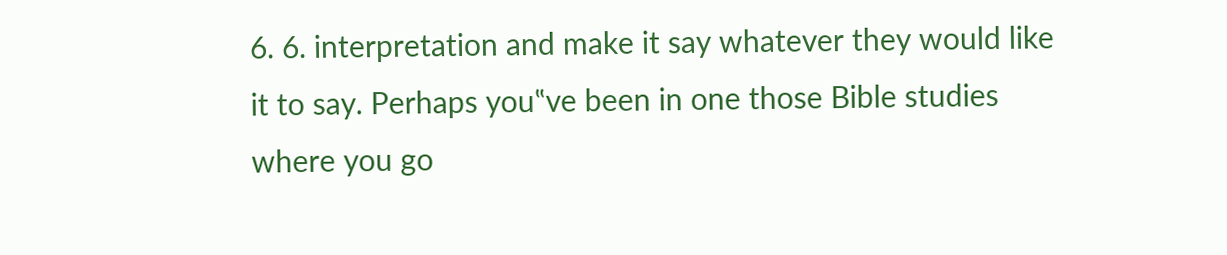6. 6. interpretation and make it say whatever they would like it to say. Perhaps you‟ve been in one those Bible studies where you go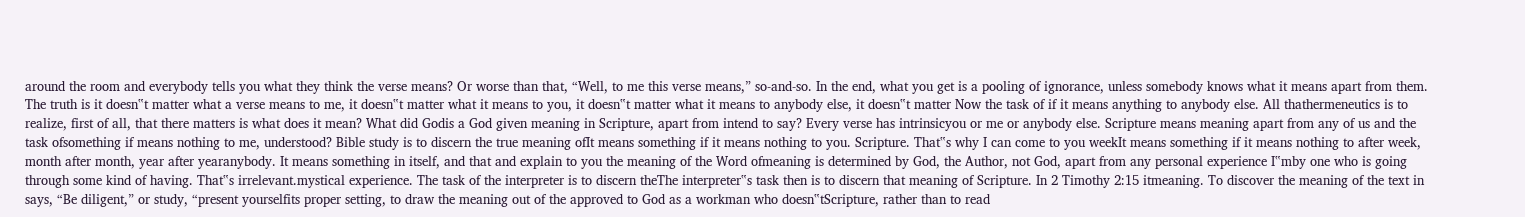around the room and everybody tells you what they think the verse means? Or worse than that, “Well, to me this verse means,” so-and-so. In the end, what you get is a pooling of ignorance, unless somebody knows what it means apart from them. The truth is it doesn‟t matter what a verse means to me, it doesn‟t matter what it means to you, it doesn‟t matter what it means to anybody else, it doesn‟t matter Now the task of if it means anything to anybody else. All thathermeneutics is to realize, first of all, that there matters is what does it mean? What did Godis a God given meaning in Scripture, apart from intend to say? Every verse has intrinsicyou or me or anybody else. Scripture means meaning apart from any of us and the task ofsomething if means nothing to me, understood? Bible study is to discern the true meaning ofIt means something if it means nothing to you. Scripture. That‟s why I can come to you weekIt means something if it means nothing to after week, month after month, year after yearanybody. It means something in itself, and that and explain to you the meaning of the Word ofmeaning is determined by God, the Author, not God, apart from any personal experience I‟mby one who is going through some kind of having. That‟s irrelevant.mystical experience. The task of the interpreter is to discern theThe interpreter‟s task then is to discern that meaning of Scripture. In 2 Timothy 2:15 itmeaning. To discover the meaning of the text in says, “Be diligent,” or study, “present yourselfits proper setting, to draw the meaning out of the approved to God as a workman who doesn‟tScripture, rather than to read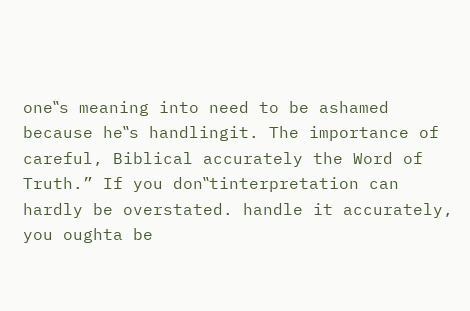one‟s meaning into need to be ashamed because he‟s handlingit. The importance of careful, Biblical accurately the Word of Truth.” If you don‟tinterpretation can hardly be overstated. handle it accurately, you oughta be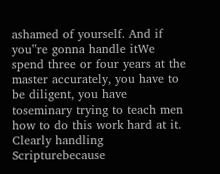ashamed of yourself. And if you‟re gonna handle itWe spend three or four years at the master accurately, you have to be diligent, you have toseminary trying to teach men how to do this work hard at it. Clearly handling Scripturebecause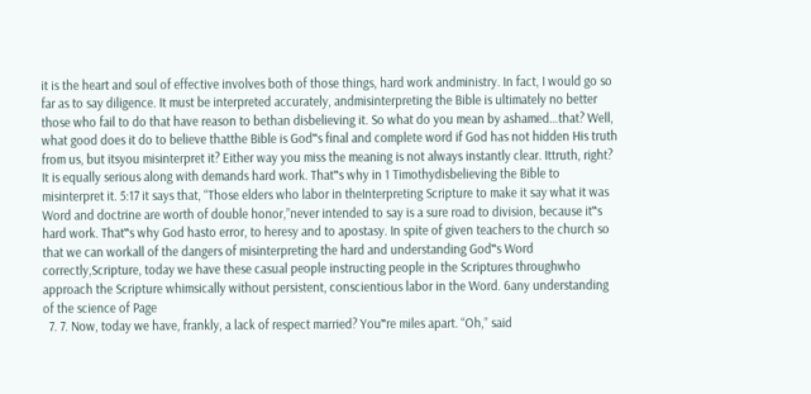it is the heart and soul of effective involves both of those things, hard work andministry. In fact, I would go so far as to say diligence. It must be interpreted accurately, andmisinterpreting the Bible is ultimately no better those who fail to do that have reason to bethan disbelieving it. So what do you mean by ashamed…that? Well, what good does it do to believe thatthe Bible is God‟s final and complete word if God has not hidden His truth from us, but itsyou misinterpret it? Either way you miss the meaning is not always instantly clear. Ittruth, right? It is equally serious along with demands hard work. That‟s why in 1 Timothydisbelieving the Bible to misinterpret it. 5:17 it says that, “Those elders who labor in theInterpreting Scripture to make it say what it was Word and doctrine are worth of double honor,”never intended to say is a sure road to division, because it‟s hard work. That‟s why God hasto error, to heresy and to apostasy. In spite of given teachers to the church so that we can workall of the dangers of misinterpreting the hard and understanding God‟s Word correctly,Scripture, today we have these casual people instructing people in the Scriptures throughwho approach the Scripture whimsically without persistent, conscientious labor in the Word. 6any understanding of the science of Page
  7. 7. Now, today we have, frankly, a lack of respect married? You‟re miles apart. “Oh,” said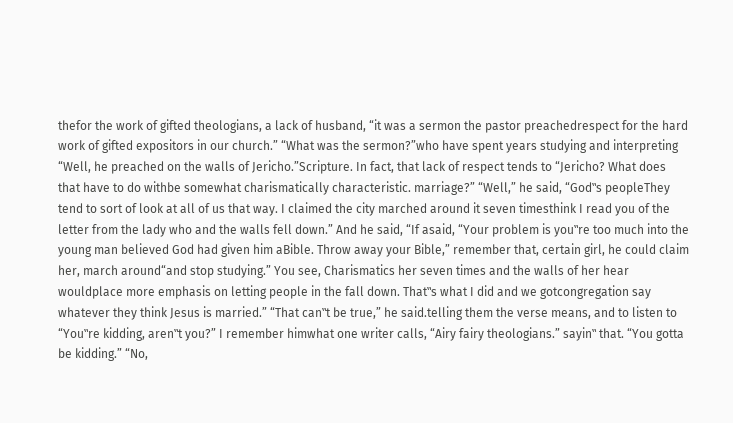thefor the work of gifted theologians, a lack of husband, “it was a sermon the pastor preachedrespect for the hard work of gifted expositors in our church.” “What was the sermon?”who have spent years studying and interpreting “Well, he preached on the walls of Jericho.”Scripture. In fact, that lack of respect tends to “Jericho? What does that have to do withbe somewhat charismatically characteristic. marriage?” “Well,” he said, “God‟s peopleThey tend to sort of look at all of us that way. I claimed the city marched around it seven timesthink I read you of the letter from the lady who and the walls fell down.” And he said, “If asaid, “Your problem is you‟re too much into the young man believed God had given him aBible. Throw away your Bible,” remember that, certain girl, he could claim her, march around“and stop studying.” You see, Charismatics her seven times and the walls of her hear wouldplace more emphasis on letting people in the fall down. That‟s what I did and we gotcongregation say whatever they think Jesus is married.” “That can‟t be true,” he said.telling them the verse means, and to listen to “You‟re kidding, aren‟t you?” I remember himwhat one writer calls, “Airy fairy theologians.” sayin‟ that. “You gotta be kidding.” “No,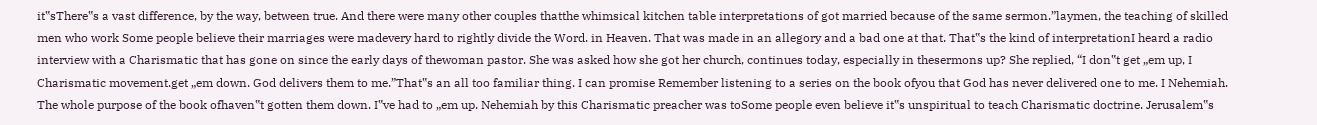it‟sThere‟s a vast difference, by the way, between true. And there were many other couples thatthe whimsical kitchen table interpretations of got married because of the same sermon.”laymen, the teaching of skilled men who work Some people believe their marriages were madevery hard to rightly divide the Word. in Heaven. That was made in an allegory and a bad one at that. That‟s the kind of interpretationI heard a radio interview with a Charismatic that has gone on since the early days of thewoman pastor. She was asked how she got her church, continues today, especially in thesermons up? She replied, “I don‟t get „em up, I Charismatic movement.get „em down. God delivers them to me.”That‟s an all too familiar thing. I can promise Remember listening to a series on the book ofyou that God has never delivered one to me. I Nehemiah. The whole purpose of the book ofhaven‟t gotten them down. I‟ve had to „em up. Nehemiah by this Charismatic preacher was toSome people even believe it‟s unspiritual to teach Charismatic doctrine. Jerusalem‟s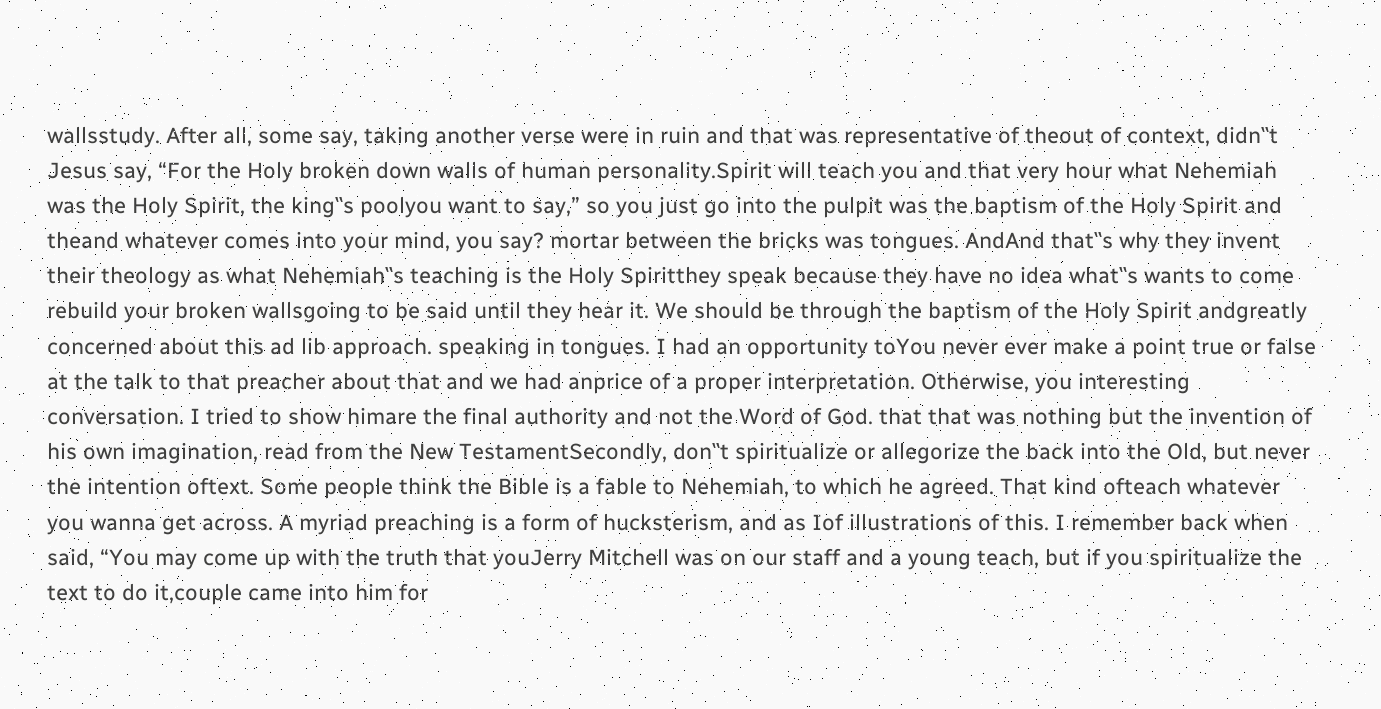wallsstudy. After all, some say, taking another verse were in ruin and that was representative of theout of context, didn‟t Jesus say, “For the Holy broken down walls of human personality.Spirit will teach you and that very hour what Nehemiah was the Holy Spirit, the king‟s poolyou want to say,” so you just go into the pulpit was the baptism of the Holy Spirit and theand whatever comes into your mind, you say? mortar between the bricks was tongues. AndAnd that‟s why they invent their theology as what Nehemiah‟s teaching is the Holy Spiritthey speak because they have no idea what‟s wants to come rebuild your broken wallsgoing to be said until they hear it. We should be through the baptism of the Holy Spirit andgreatly concerned about this ad lib approach. speaking in tongues. I had an opportunity toYou never ever make a point true or false at the talk to that preacher about that and we had anprice of a proper interpretation. Otherwise, you interesting conversation. I tried to show himare the final authority and not the Word of God. that that was nothing but the invention of his own imagination, read from the New TestamentSecondly, don‟t spiritualize or allegorize the back into the Old, but never the intention oftext. Some people think the Bible is a fable to Nehemiah, to which he agreed. That kind ofteach whatever you wanna get across. A myriad preaching is a form of hucksterism, and as Iof illustrations of this. I remember back when said, “You may come up with the truth that youJerry Mitchell was on our staff and a young teach, but if you spiritualize the text to do it,couple came into him for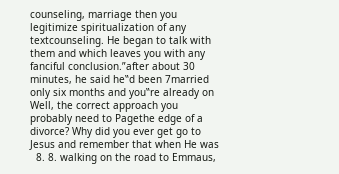counseling, marriage then you legitimize spiritualization of any textcounseling. He began to talk with them and which leaves you with any fanciful conclusion.”after about 30 minutes, he said he‟d been 7married only six months and you‟re already on Well, the correct approach you probably need to Pagethe edge of a divorce? Why did you ever get go to Jesus and remember that when He was
  8. 8. walking on the road to Emmaus,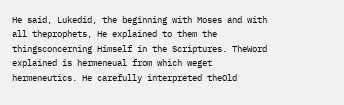He said, Lukedid, the beginning with Moses and with all theprophets, He explained to them the thingsconcerning Himself in the Scriptures. TheWord explained is hermeneual from which weget hermeneutics. He carefully interpreted theOld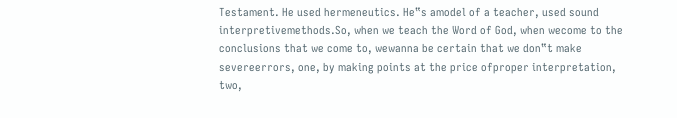Testament. He used hermeneutics. He‟s amodel of a teacher, used sound interpretivemethods.So, when we teach the Word of God, when wecome to the conclusions that we come to, wewanna be certain that we don‟t make severeerrors, one, by making points at the price ofproper interpretation, two,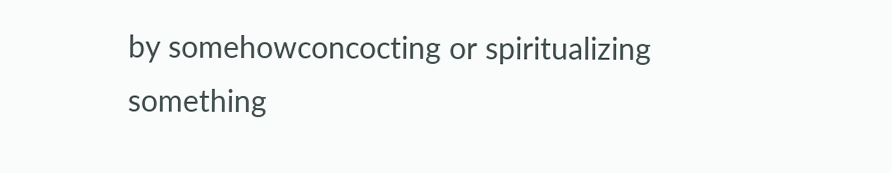by somehowconcocting or spiritualizing something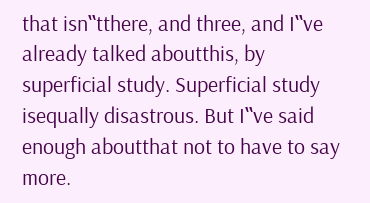that isn‟tthere, and three, and I‟ve already talked aboutthis, by superficial study. Superficial study isequally disastrous. But I‟ve said enough aboutthat not to have to say more.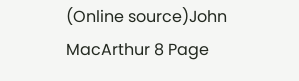(Online source)John MacArthur 8 Page